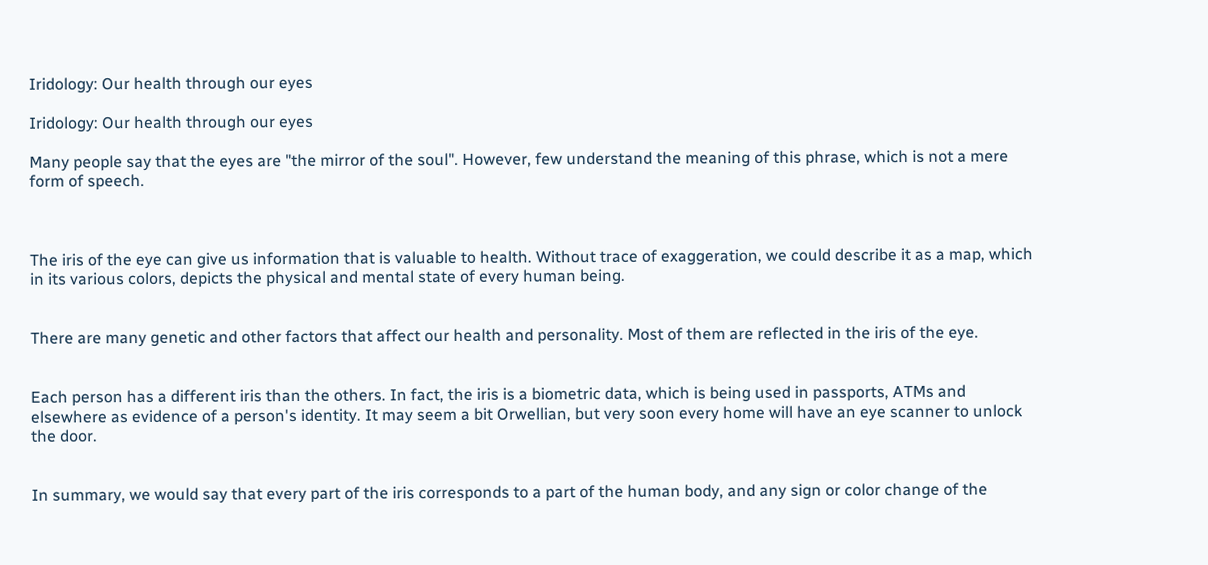Iridology: Our health through our eyes

Iridology: Our health through our eyes

Many people say that the eyes are "the mirror of the soul". However, few understand the meaning of this phrase, which is not a mere form of speech.



The iris of the eye can give us information that is valuable to health. Without trace of exaggeration, we could describe it as a map, which in its various colors, depicts the physical and mental state of every human being.


There are many genetic and other factors that affect our health and personality. Most of them are reflected in the iris of the eye.


Each person has a different iris than the others. In fact, the iris is a biometric data, which is being used in passports, ATMs and elsewhere as evidence of a person's identity. It may seem a bit Orwellian, but very soon every home will have an eye scanner to unlock the door.


In summary, we would say that every part of the iris corresponds to a part of the human body, and any sign or color change of the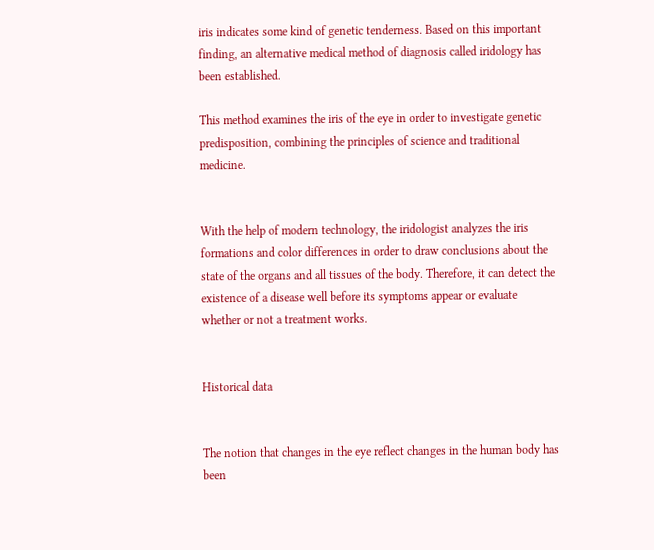iris indicates some kind of genetic tenderness. Based on this important finding, an alternative medical method of diagnosis called iridology has been established.

This method examines the iris of the eye in order to investigate genetic predisposition, combining the principles of science and traditional medicine.


With the help of modern technology, the iridologist analyzes the iris formations and color differences in order to draw conclusions about the state of the organs and all tissues of the body. Therefore, it can detect the existence of a disease well before its symptoms appear or evaluate whether or not a treatment works.


Historical data


The notion that changes in the eye reflect changes in the human body has been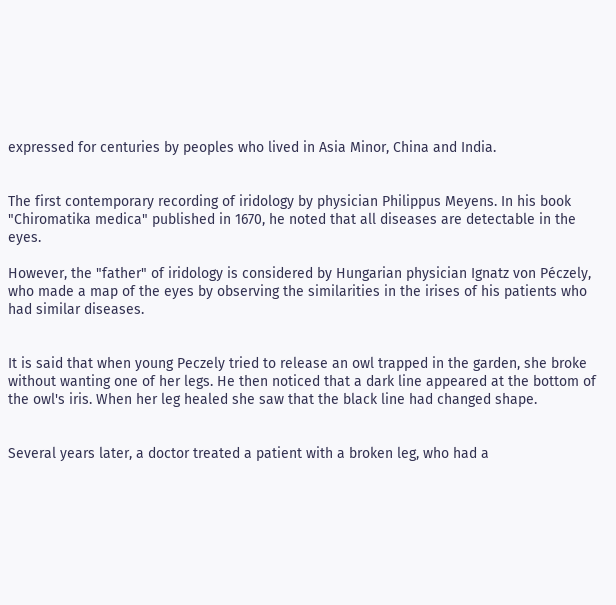expressed for centuries by peoples who lived in Asia Minor, China and India.


The first contemporary recording of iridology by physician Philippus Meyens. In his book "Chiromatika medica" published in 1670, he noted that all diseases are detectable in the eyes.

However, the "father" of iridology is considered by Hungarian physician Ignatz von Péczely, who made a map of the eyes by observing the similarities in the irises of his patients who had similar diseases.


It is said that when young Peczely tried to release an owl trapped in the garden, she broke without wanting one of her legs. He then noticed that a dark line appeared at the bottom of the owl's iris. When her leg healed she saw that the black line had changed shape.


Several years later, a doctor treated a patient with a broken leg, who had a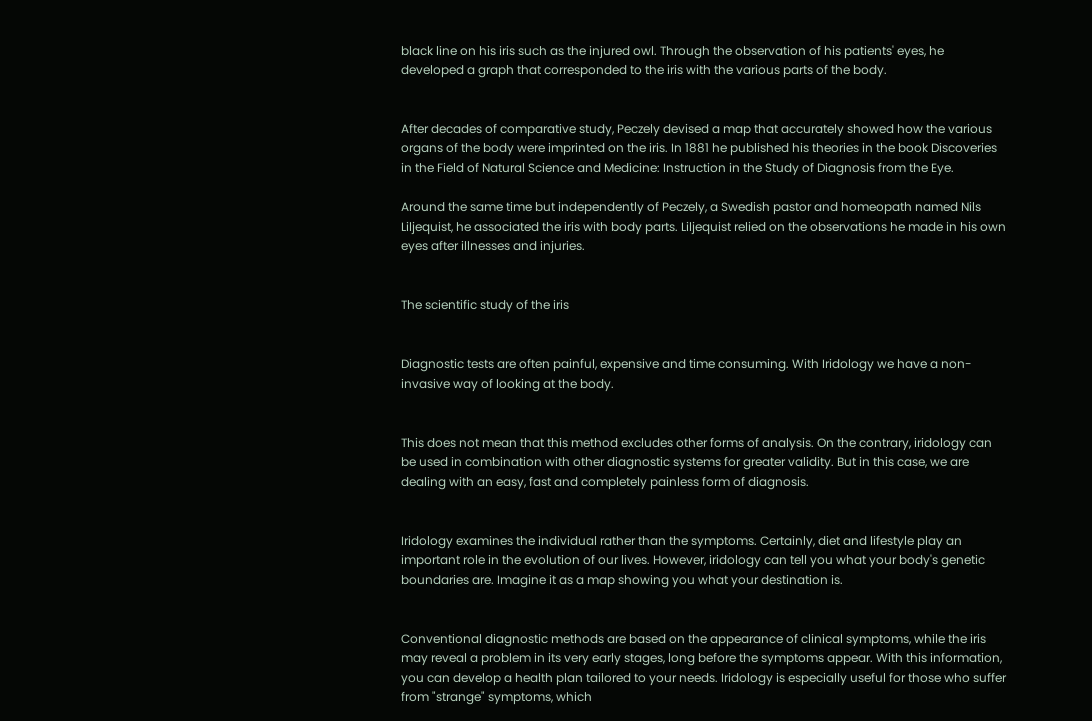black line on his iris such as the injured owl. Through the observation of his patients' eyes, he developed a graph that corresponded to the iris with the various parts of the body.


After decades of comparative study, Peczely devised a map that accurately showed how the various organs of the body were imprinted on the iris. In 1881 he published his theories in the book Discoveries in the Field of Natural Science and Medicine: Instruction in the Study of Diagnosis from the Eye.

Around the same time but independently of Peczely, a Swedish pastor and homeopath named Nils Liljequist, he associated the iris with body parts. Liljequist relied on the observations he made in his own eyes after illnesses and injuries.


The scientific study of the iris


Diagnostic tests are often painful, expensive and time consuming. With Iridology we have a non-invasive way of looking at the body.


This does not mean that this method excludes other forms of analysis. On the contrary, iridology can be used in combination with other diagnostic systems for greater validity. But in this case, we are dealing with an easy, fast and completely painless form of diagnosis.


Iridology examines the individual rather than the symptoms. Certainly, diet and lifestyle play an important role in the evolution of our lives. However, iridology can tell you what your body's genetic boundaries are. Imagine it as a map showing you what your destination is.


Conventional diagnostic methods are based on the appearance of clinical symptoms, while the iris may reveal a problem in its very early stages, long before the symptoms appear. With this information, you can develop a health plan tailored to your needs. Iridology is especially useful for those who suffer from "strange" symptoms, which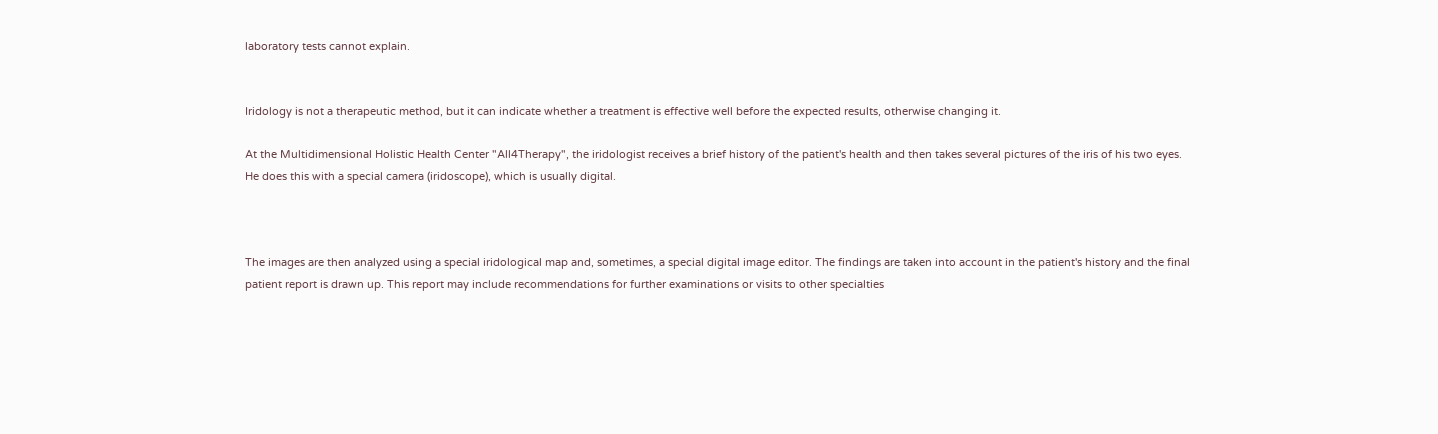laboratory tests cannot explain.


Iridology is not a therapeutic method, but it can indicate whether a treatment is effective well before the expected results, otherwise changing it.

At the Multidimensional Holistic Health Center "All4Therapy", the iridologist receives a brief history of the patient's health and then takes several pictures of the iris of his two eyes. He does this with a special camera (iridoscope), which is usually digital.



The images are then analyzed using a special iridological map and, sometimes, a special digital image editor. The findings are taken into account in the patient's history and the final patient report is drawn up. This report may include recommendations for further examinations or visits to other specialties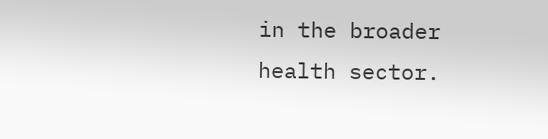in the broader health sector.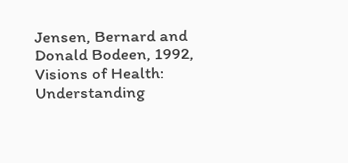Jensen, Bernard and Donald Bodeen, 1992, Visions of Health: Understanding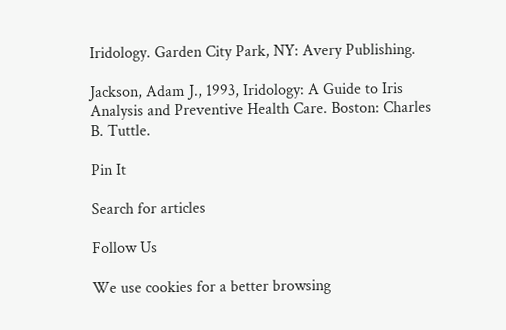Iridology. Garden City Park, NY: Avery Publishing.

Jackson, Adam J., 1993, Iridology: A Guide to Iris Analysis and Preventive Health Care. Boston: Charles B. Tuttle.

Pin It

Search for articles

Follow Us

We use cookies for a better browsing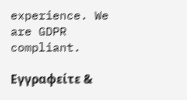experience. We are GDPR compliant.

Εγγραφείτε &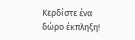Κερδίστε ένα δώρο έκπληξη!